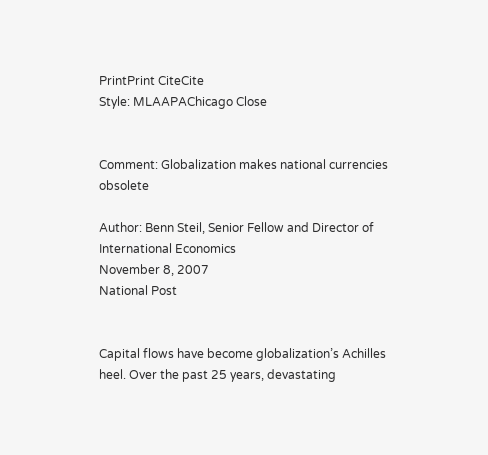PrintPrint CiteCite
Style: MLAAPAChicago Close


Comment: Globalization makes national currencies obsolete

Author: Benn Steil, Senior Fellow and Director of International Economics
November 8, 2007
National Post


Capital flows have become globalization’s Achilles heel. Over the past 25 years, devastating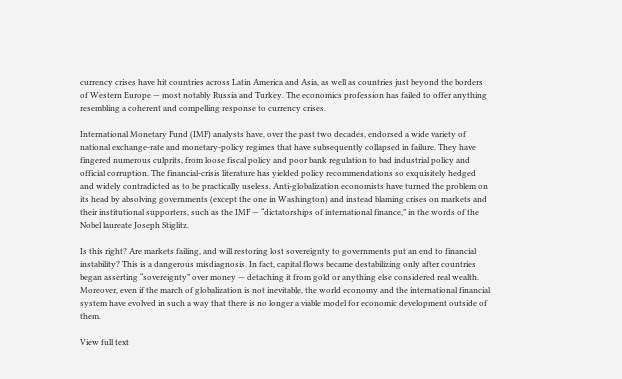currency crises have hit countries across Latin America and Asia, as well as countries just beyond the borders of Western Europe — most notably Russia and Turkey. The economics profession has failed to offer anything resembling a coherent and compelling response to currency crises.

International Monetary Fund (IMF) analysts have, over the past two decades, endorsed a wide variety of national exchange-rate and monetary-policy regimes that have subsequently collapsed in failure. They have fingered numerous culprits, from loose fiscal policy and poor bank regulation to bad industrial policy and official corruption. The financial-crisis literature has yielded policy recommendations so exquisitely hedged and widely contradicted as to be practically useless. Anti-globalization economists have turned the problem on its head by absolving governments (except the one in Washington) and instead blaming crises on markets and their institutional supporters, such as the IMF — “dictatorships of international finance,” in the words of the Nobel laureate Joseph Stiglitz.

Is this right? Are markets failing, and will restoring lost sovereignty to governments put an end to financial instability? This is a dangerous misdiagnosis. In fact, capital flows became destabilizing only after countries began asserting “sovereignty” over money — detaching it from gold or anything else considered real wealth. Moreover, even if the march of globalization is not inevitable, the world economy and the international financial system have evolved in such a way that there is no longer a viable model for economic development outside of them.

View full text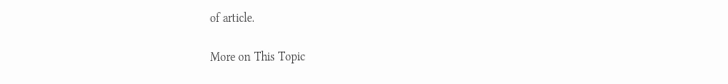of article.

More on This Topic